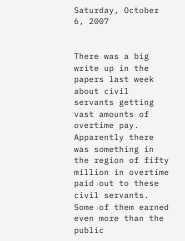Saturday, October 6, 2007


There was a big write up in the papers last week about civil servants getting vast amounts of overtime pay. Apparently there was something in the region of fifty million in overtime paid out to these civil servants. Some of them earned even more than the public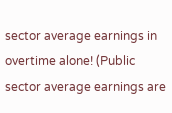sector average earnings in overtime alone! (Public sector average earnings are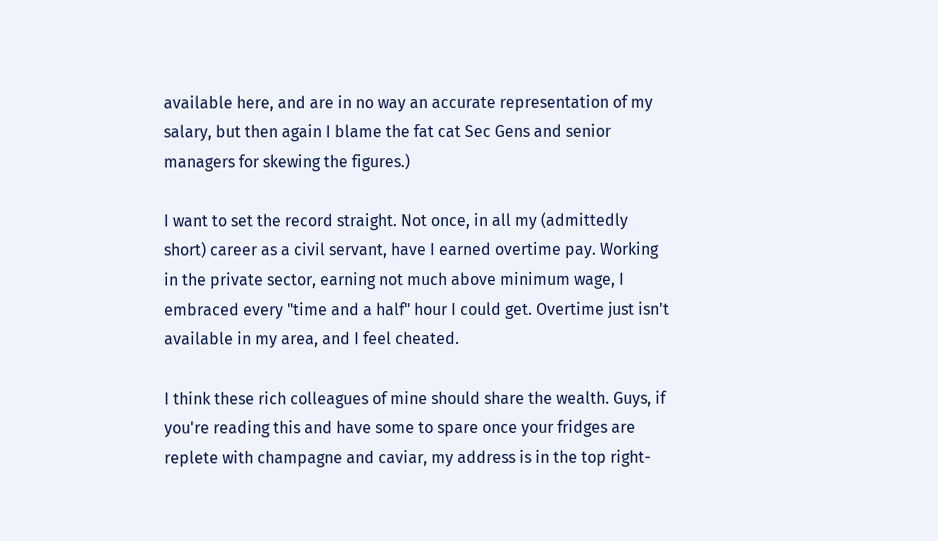available here, and are in no way an accurate representation of my salary, but then again I blame the fat cat Sec Gens and senior managers for skewing the figures.)

I want to set the record straight. Not once, in all my (admittedly short) career as a civil servant, have I earned overtime pay. Working in the private sector, earning not much above minimum wage, I embraced every "time and a half" hour I could get. Overtime just isn't available in my area, and I feel cheated.

I think these rich colleagues of mine should share the wealth. Guys, if you're reading this and have some to spare once your fridges are replete with champagne and caviar, my address is in the top right-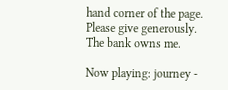hand corner of the page. Please give generously. The bank owns me.

Now playing: journey -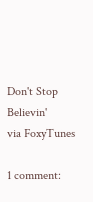Don't Stop Believin'
via FoxyTunes

1 comment: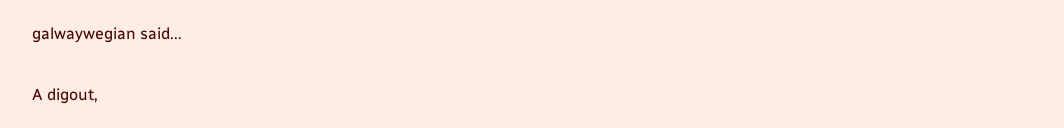galwaywegian said...

A digout,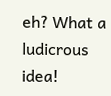eh? What a ludicrous idea!